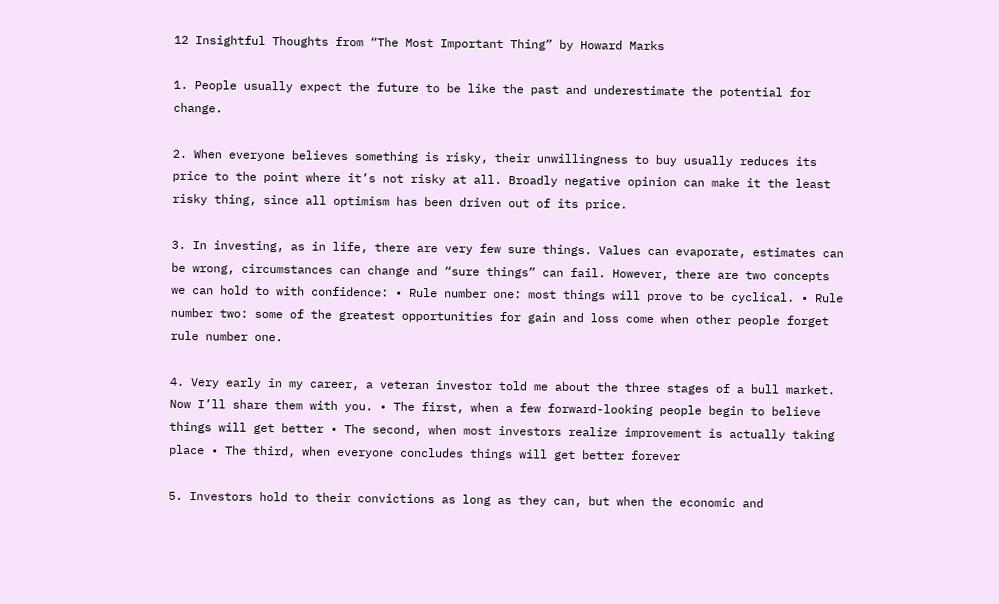12 Insightful Thoughts from “The Most Important Thing” by Howard Marks

1. People usually expect the future to be like the past and underestimate the potential for change.

2. When everyone believes something is risky, their unwillingness to buy usually reduces its price to the point where it’s not risky at all. Broadly negative opinion can make it the least risky thing, since all optimism has been driven out of its price.

3. In investing, as in life, there are very few sure things. Values can evaporate, estimates can be wrong, circumstances can change and “sure things” can fail. However, there are two concepts we can hold to with confidence: • Rule number one: most things will prove to be cyclical. • Rule number two: some of the greatest opportunities for gain and loss come when other people forget rule number one.

4. Very early in my career, a veteran investor told me about the three stages of a bull market. Now I’ll share them with you. • The first, when a few forward-looking people begin to believe things will get better • The second, when most investors realize improvement is actually taking place • The third, when everyone concludes things will get better forever

5. Investors hold to their convictions as long as they can, but when the economic and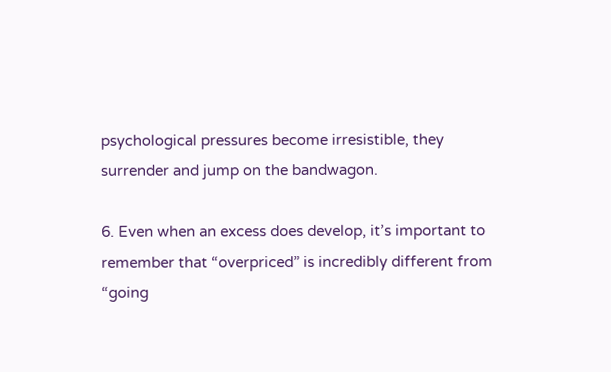psychological pressures become irresistible, they surrender and jump on the bandwagon.

6. Even when an excess does develop, it’s important to remember that “overpriced” is incredibly different from “going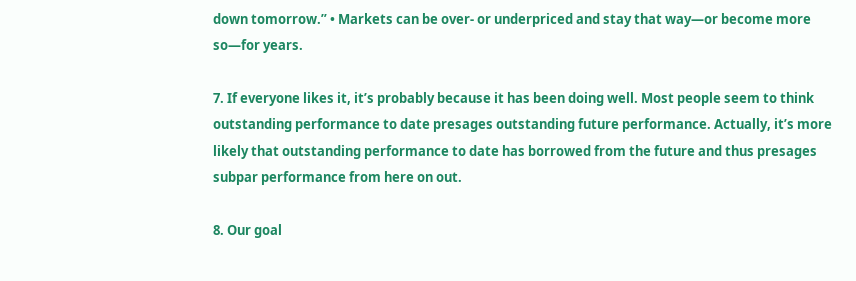down tomorrow.” • Markets can be over- or underpriced and stay that way—or become more so—for years.

7. If everyone likes it, it’s probably because it has been doing well. Most people seem to think outstanding performance to date presages outstanding future performance. Actually, it’s more likely that outstanding performance to date has borrowed from the future and thus presages subpar performance from here on out.

8. Our goal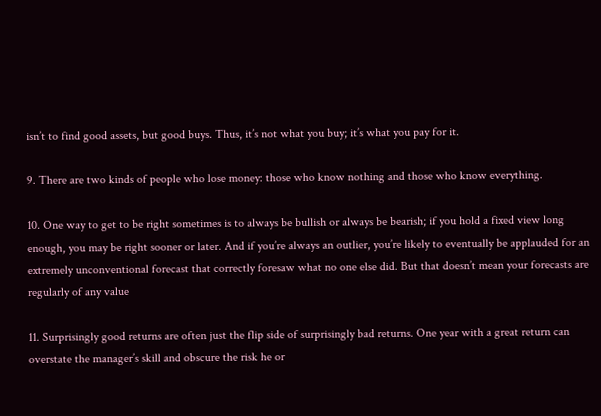isn’t to find good assets, but good buys. Thus, it’s not what you buy; it’s what you pay for it.

9. There are two kinds of people who lose money: those who know nothing and those who know everything.

10. One way to get to be right sometimes is to always be bullish or always be bearish; if you hold a fixed view long enough, you may be right sooner or later. And if you’re always an outlier, you’re likely to eventually be applauded for an extremely unconventional forecast that correctly foresaw what no one else did. But that doesn’t mean your forecasts are regularly of any value

11. Surprisingly good returns are often just the flip side of surprisingly bad returns. One year with a great return can overstate the manager’s skill and obscure the risk he or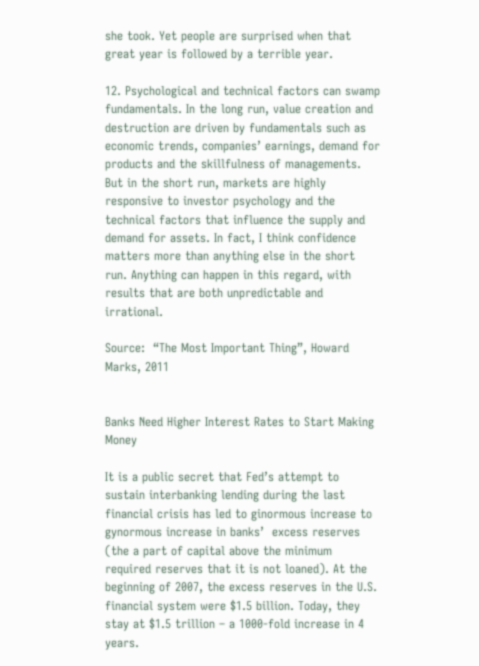she took. Yet people are surprised when that great year is followed by a terrible year.

12. Psychological and technical factors can swamp fundamentals. In the long run, value creation and destruction are driven by fundamentals such as economic trends, companies’ earnings, demand for products and the skillfulness of managements. But in the short run, markets are highly responsive to investor psychology and the technical factors that influence the supply and demand for assets. In fact, I think confidence matters more than anything else in the short run. Anything can happen in this regard, with results that are both unpredictable and irrational.

Source:  “The Most Important Thing”, Howard  Marks, 2011


Banks Need Higher Interest Rates to Start Making Money

It is a public secret that Fed’s attempt to sustain interbanking lending during the last financial crisis has led to ginormous increase to gynormous increase in banks’  excess reserves (the a part of capital above the minimum required reserves that it is not loaned). At the beginning of 2007, the excess reserves in the U.S. financial system were $1.5 billion. Today, they stay at $1.5 trillion – a 1000-fold increase in 4 years.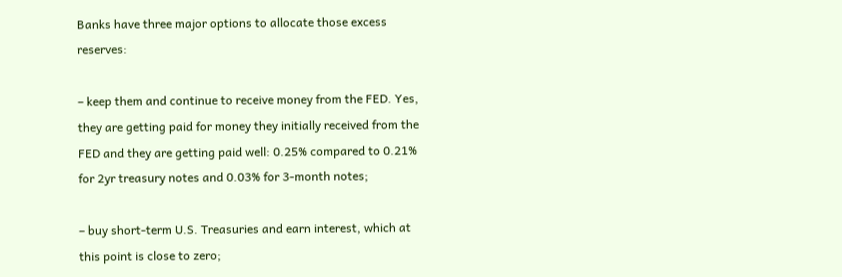Banks have three major options to allocate those excess reserves:

– keep them and continue to receive money from the FED. Yes, they are getting paid for money they initially received from the FED and they are getting paid well: 0.25% compared to 0.21% for 2yr treasury notes and 0.03% for 3-month notes;

– buy short-term U.S. Treasuries and earn interest, which at this point is close to zero;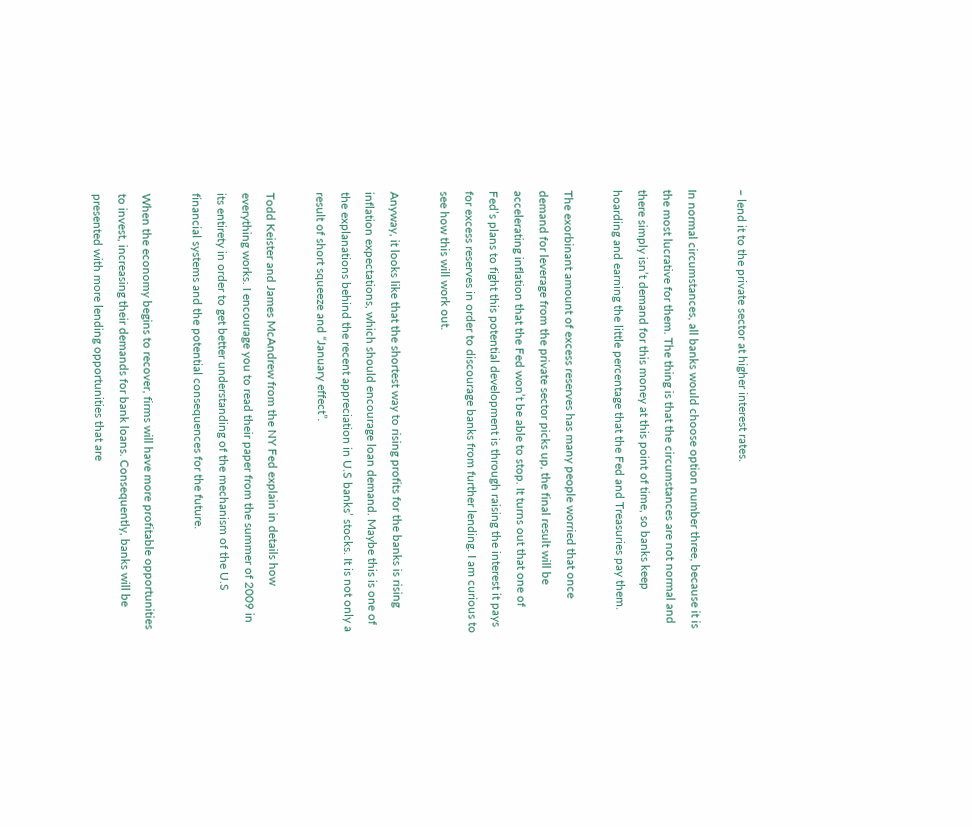– lend it to the private sector at higher interest rates.

In normal circumstances, all banks would choose option number three, because it is the most lucrative for them. The thing is that the circumstances are not normal and there simply isn’t demand for this money at this point of time, so banks keep hoarding and earning the little percentage that the Fed and Treasuries pay them.

The exorbinant amount of excess reserves has many people worried that once demand for leverage from the private sector picks up, the final result will be accelerating inflation that the Fed won’t be able to stop. It turns out that one of Fed’s plans to fight this potential development is through raising the interest it pays for excess reserves in order to discourage banks from further lending. I am curious to see how this will work out.

Anyway, it looks like that the shortest way to rising profits for the banks is rising inflation expectations, which should encourage loan demand. Maybe this is one of the explanations behind the recent appreciation in U.S banks’ stocks. It is not only a result of short squeeze and “January effect”.

Todd Keister and James McAndrew from the NY Fed explain in details how everything works. I encourage you to read their paper from the summer of 2009 in its entirety in order to get better understanding of the mechanism of the U.S financial systems and the potential consequences for the future.

When the economy begins to recover, firms will have more profitable opportunities to invest, increasing their demands for bank loans. Consequently, banks will be presented with more lending opportunities that are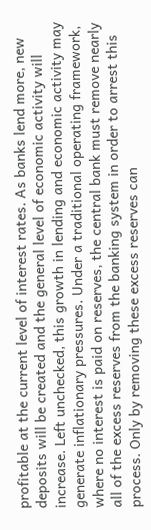profitable at the current level of interest rates. As banks lend more, new deposits will be created and the general level of economic activity will increase. Left unchecked, this growth in lending and economic activity may generate inflationary pressures. Under a traditional operating framework, where no interest is paid on reserves, the central bank must remove nearly all of the excess reserves from the banking system in order to arrest this process. Only by removing these excess reserves can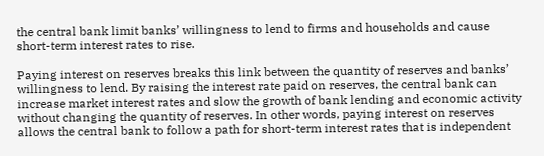the central bank limit banks’ willingness to lend to firms and households and cause short-term interest rates to rise.

Paying interest on reserves breaks this link between the quantity of reserves and banks’ willingness to lend. By raising the interest rate paid on reserves, the central bank can increase market interest rates and slow the growth of bank lending and economic activity without changing the quantity of reserves. In other words, paying interest on reserves allows the central bank to follow a path for short-term interest rates that is independent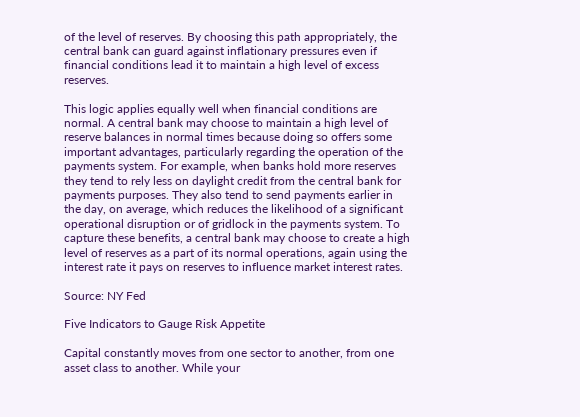of the level of reserves. By choosing this path appropriately, the central bank can guard against inflationary pressures even if financial conditions lead it to maintain a high level of excess reserves.

This logic applies equally well when financial conditions are normal. A central bank may choose to maintain a high level of reserve balances in normal times because doing so offers some important advantages, particularly regarding the operation of the payments system. For example, when banks hold more reserves they tend to rely less on daylight credit from the central bank for payments purposes. They also tend to send payments earlier in the day, on average, which reduces the likelihood of a significant operational disruption or of gridlock in the payments system. To capture these benefits, a central bank may choose to create a high level of reserves as a part of its normal operations, again using the interest rate it pays on reserves to influence market interest rates.

Source: NY Fed

Five Indicators to Gauge Risk Appetite

Capital constantly moves from one sector to another, from one asset class to another. While your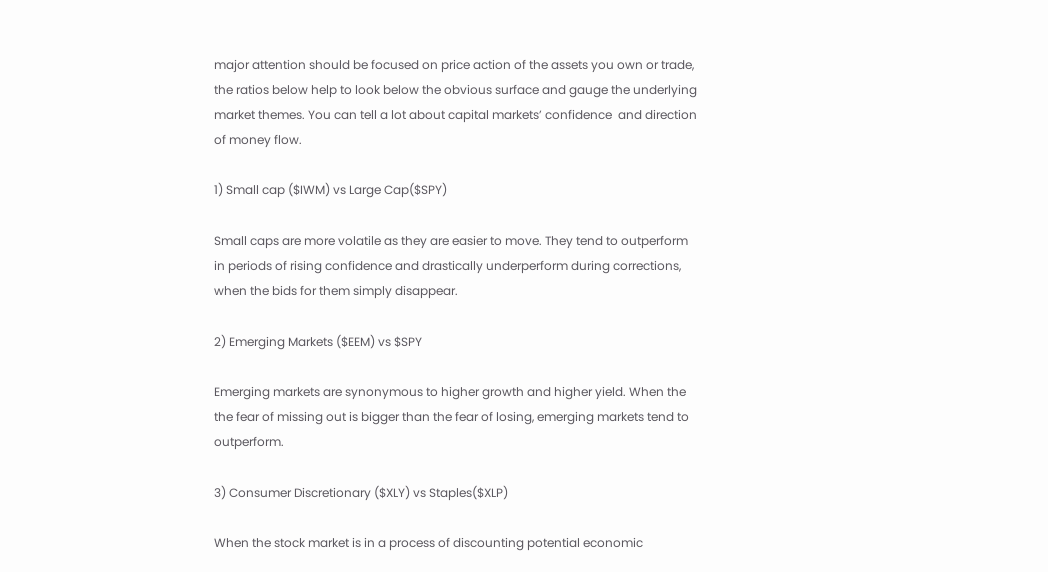major attention should be focused on price action of the assets you own or trade, the ratios below help to look below the obvious surface and gauge the underlying market themes. You can tell a lot about capital markets’ confidence  and direction of money flow.

1) Small cap ($IWM) vs Large Cap($SPY)

Small caps are more volatile as they are easier to move. They tend to outperform in periods of rising confidence and drastically underperform during corrections, when the bids for them simply disappear.

2) Emerging Markets ($EEM) vs $SPY

Emerging markets are synonymous to higher growth and higher yield. When the the fear of missing out is bigger than the fear of losing, emerging markets tend to outperform.

3) Consumer Discretionary ($XLY) vs Staples($XLP)

When the stock market is in a process of discounting potential economic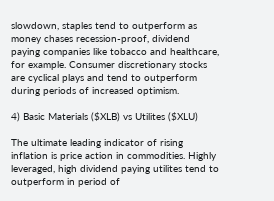slowdown, staples tend to outperform as money chases recession-proof, dividend paying companies like tobacco and healthcare, for example. Consumer discretionary stocks are cyclical plays and tend to outperform during periods of increased optimism.

4) Basic Materials ($XLB) vs Utilites ($XLU)

The ultimate leading indicator of rising inflation is price action in commodities. Highly leveraged, high dividend paying utilites tend to outperform in period of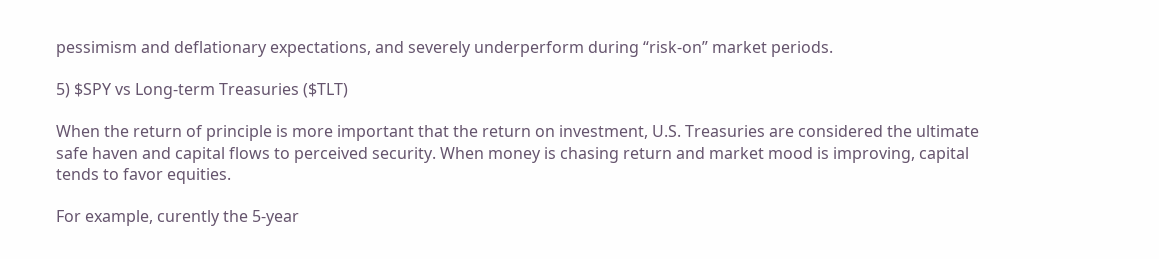pessimism and deflationary expectations, and severely underperform during “risk-on” market periods.

5) $SPY vs Long-term Treasuries ($TLT)

When the return of principle is more important that the return on investment, U.S. Treasuries are considered the ultimate safe haven and capital flows to perceived security. When money is chasing return and market mood is improving, capital tends to favor equities.

For example, curently the 5-year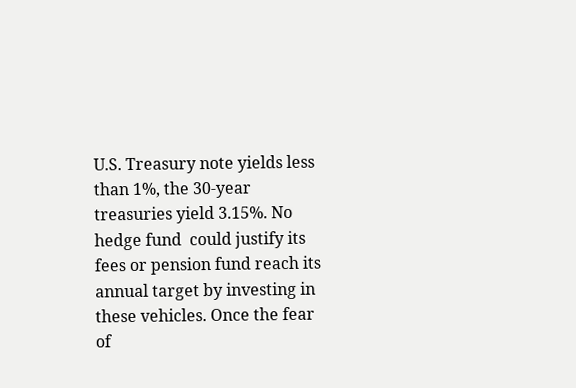U.S. Treasury note yields less than 1%, the 30-year treasuries yield 3.15%. No hedge fund  could justify its fees or pension fund reach its annual target by investing in these vehicles. Once the fear of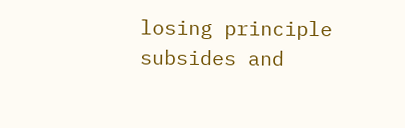losing principle subsides and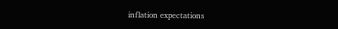inflation expectations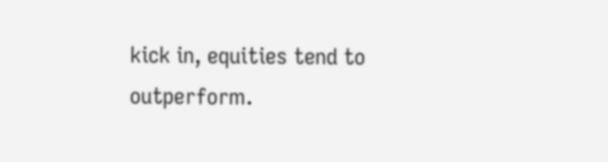kick in, equities tend to outperform.